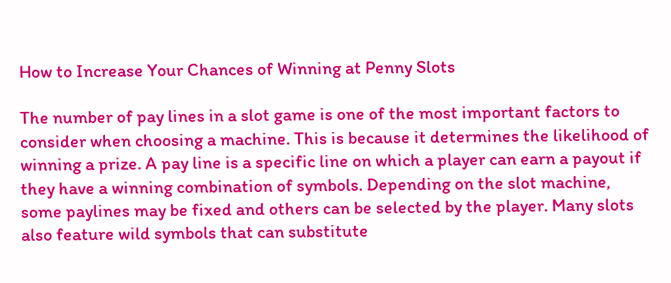How to Increase Your Chances of Winning at Penny Slots

The number of pay lines in a slot game is one of the most important factors to consider when choosing a machine. This is because it determines the likelihood of winning a prize. A pay line is a specific line on which a player can earn a payout if they have a winning combination of symbols. Depending on the slot machine, some paylines may be fixed and others can be selected by the player. Many slots also feature wild symbols that can substitute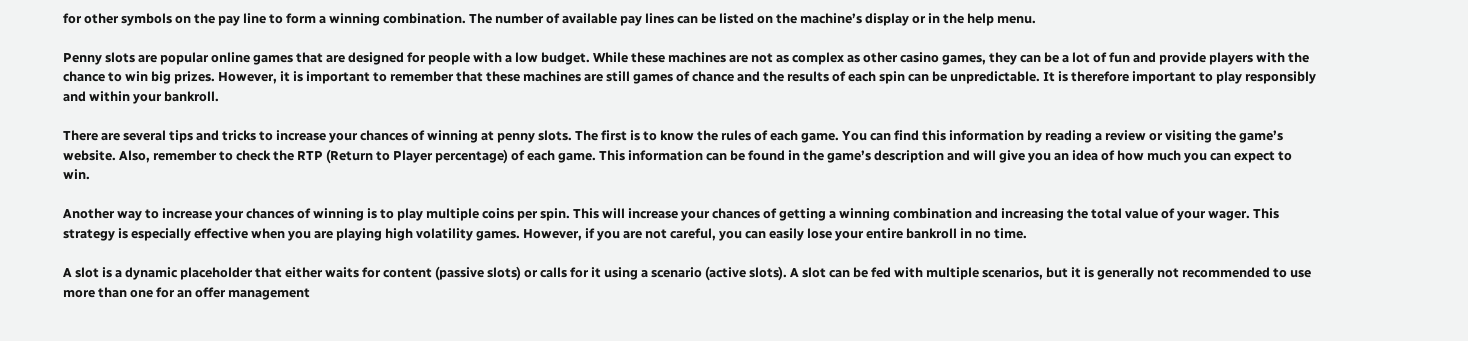for other symbols on the pay line to form a winning combination. The number of available pay lines can be listed on the machine’s display or in the help menu.

Penny slots are popular online games that are designed for people with a low budget. While these machines are not as complex as other casino games, they can be a lot of fun and provide players with the chance to win big prizes. However, it is important to remember that these machines are still games of chance and the results of each spin can be unpredictable. It is therefore important to play responsibly and within your bankroll.

There are several tips and tricks to increase your chances of winning at penny slots. The first is to know the rules of each game. You can find this information by reading a review or visiting the game’s website. Also, remember to check the RTP (Return to Player percentage) of each game. This information can be found in the game’s description and will give you an idea of how much you can expect to win.

Another way to increase your chances of winning is to play multiple coins per spin. This will increase your chances of getting a winning combination and increasing the total value of your wager. This strategy is especially effective when you are playing high volatility games. However, if you are not careful, you can easily lose your entire bankroll in no time.

A slot is a dynamic placeholder that either waits for content (passive slots) or calls for it using a scenario (active slots). A slot can be fed with multiple scenarios, but it is generally not recommended to use more than one for an offer management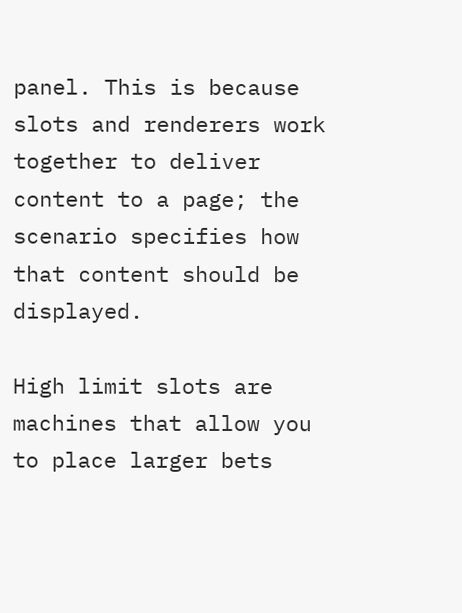panel. This is because slots and renderers work together to deliver content to a page; the scenario specifies how that content should be displayed.

High limit slots are machines that allow you to place larger bets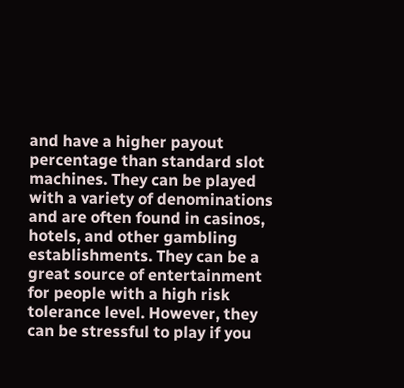and have a higher payout percentage than standard slot machines. They can be played with a variety of denominations and are often found in casinos, hotels, and other gambling establishments. They can be a great source of entertainment for people with a high risk tolerance level. However, they can be stressful to play if you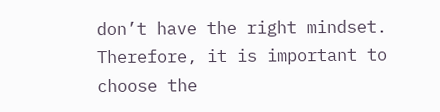don’t have the right mindset. Therefore, it is important to choose the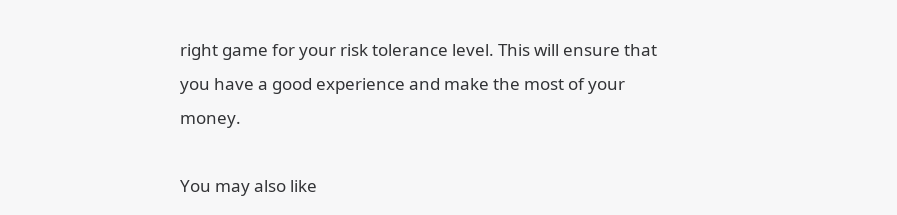right game for your risk tolerance level. This will ensure that you have a good experience and make the most of your money.

You may also like